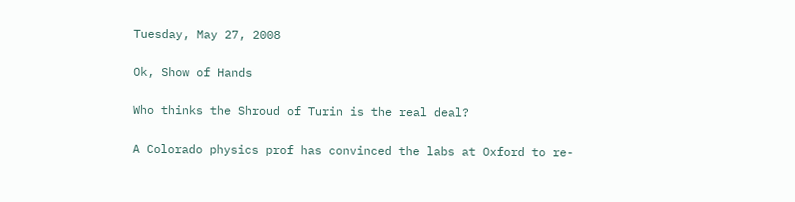Tuesday, May 27, 2008

Ok, Show of Hands

Who thinks the Shroud of Turin is the real deal?

A Colorado physics prof has convinced the labs at Oxford to re-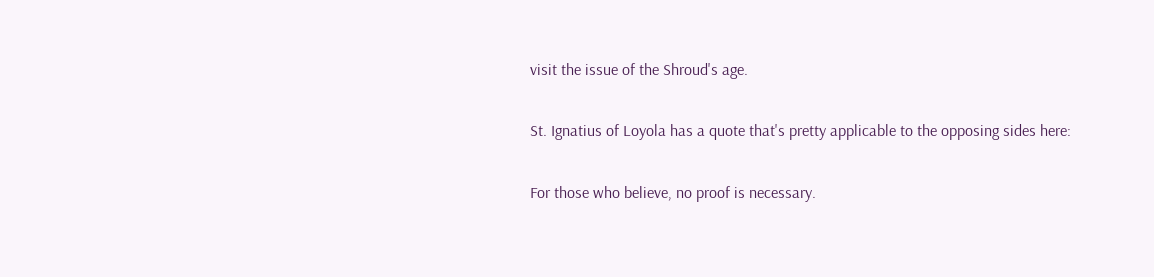visit the issue of the Shroud's age.

St. Ignatius of Loyola has a quote that's pretty applicable to the opposing sides here:

For those who believe, no proof is necessary.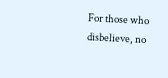For those who disbelieve, no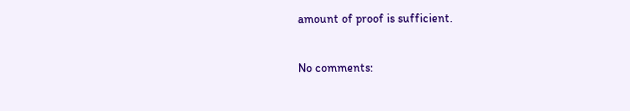amount of proof is sufficient.

No comments: